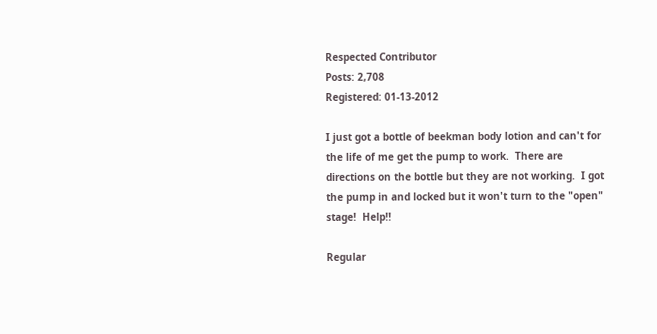Respected Contributor
Posts: 2,708
Registered: 01-13-2012

I just got a bottle of beekman body lotion and can't for the life of me get the pump to work.  There are directions on the bottle but they are not working.  I got the pump in and locked but it won't turn to the "open" stage!  Help!!

Regular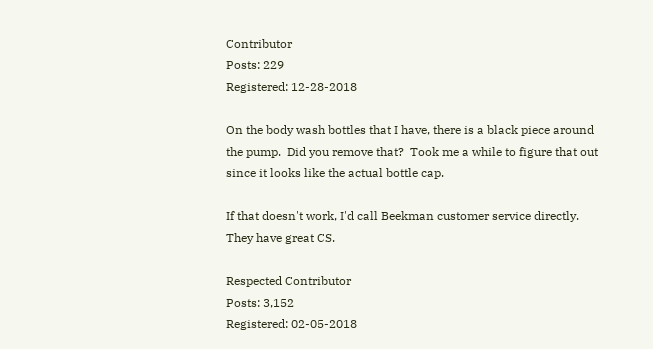Contributor
Posts: 229
Registered: 12-28-2018

On the body wash bottles that I have, there is a black piece around the pump.  Did you remove that?  Took me a while to figure that out since it looks like the actual bottle cap.

If that doesn't work, I'd call Beekman customer service directly.  They have great CS.

Respected Contributor
Posts: 3,152
Registered: 02-05-2018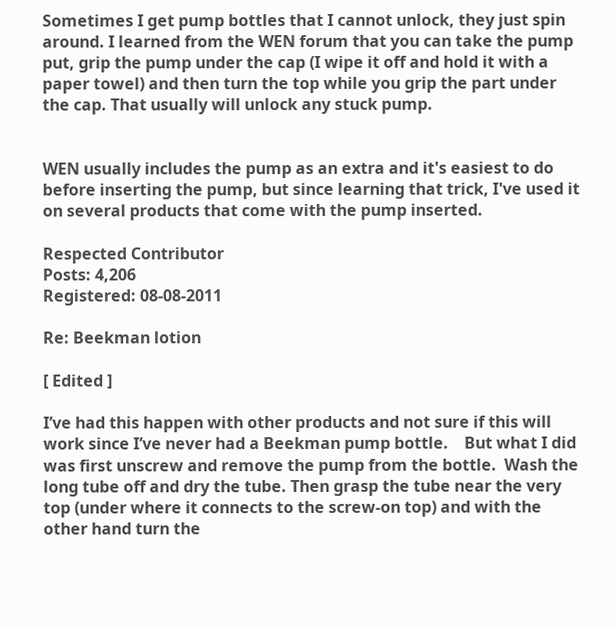Sometimes I get pump bottles that I cannot unlock, they just spin around. I learned from the WEN forum that you can take the pump put, grip the pump under the cap (I wipe it off and hold it with a paper towel) and then turn the top while you grip the part under the cap. That usually will unlock any stuck pump.


WEN usually includes the pump as an extra and it's easiest to do before inserting the pump, but since learning that trick, I've used it on several products that come with the pump inserted.

Respected Contributor
Posts: 4,206
Registered: 08-08-2011

Re: Beekman lotion

[ Edited ]

I’ve had this happen with other products and not sure if this will work since I’ve never had a Beekman pump bottle.    But what I did was first unscrew and remove the pump from the bottle.  Wash the long tube off and dry the tube. Then grasp the tube near the very top (under where it connects to the screw-on top) and with the other hand turn the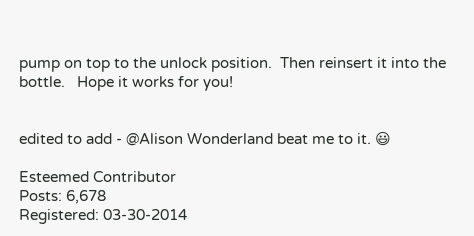pump on top to the unlock position.  Then reinsert it into the bottle.   Hope it works for you!


edited to add - @Alison Wonderland beat me to it. 😃

Esteemed Contributor
Posts: 6,678
Registered: 03-30-2014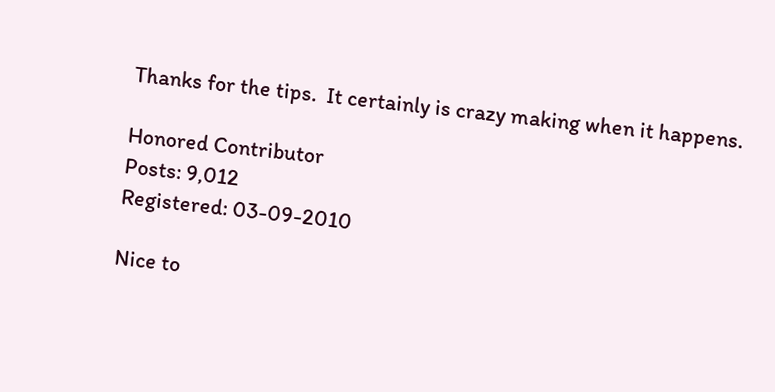Thanks for the tips.  It certainly is crazy making when it happens.

Honored Contributor
Posts: 9,012
Registered: 03-09-2010

Nice to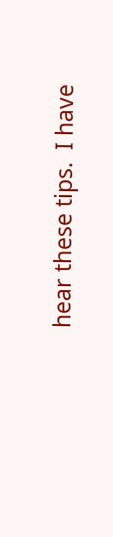hear these tips.  I have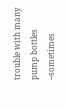trouble with many pump bottles --sometimes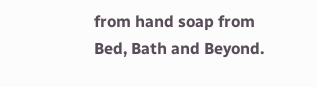from hand soap from Bed, Bath and Beyond.